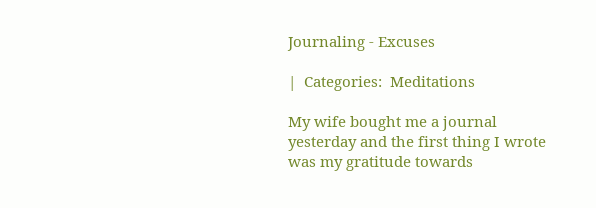Journaling - Excuses

|  Categories:  Meditations

My wife bought me a journal yesterday and the first thing I wrote was my gratitude towards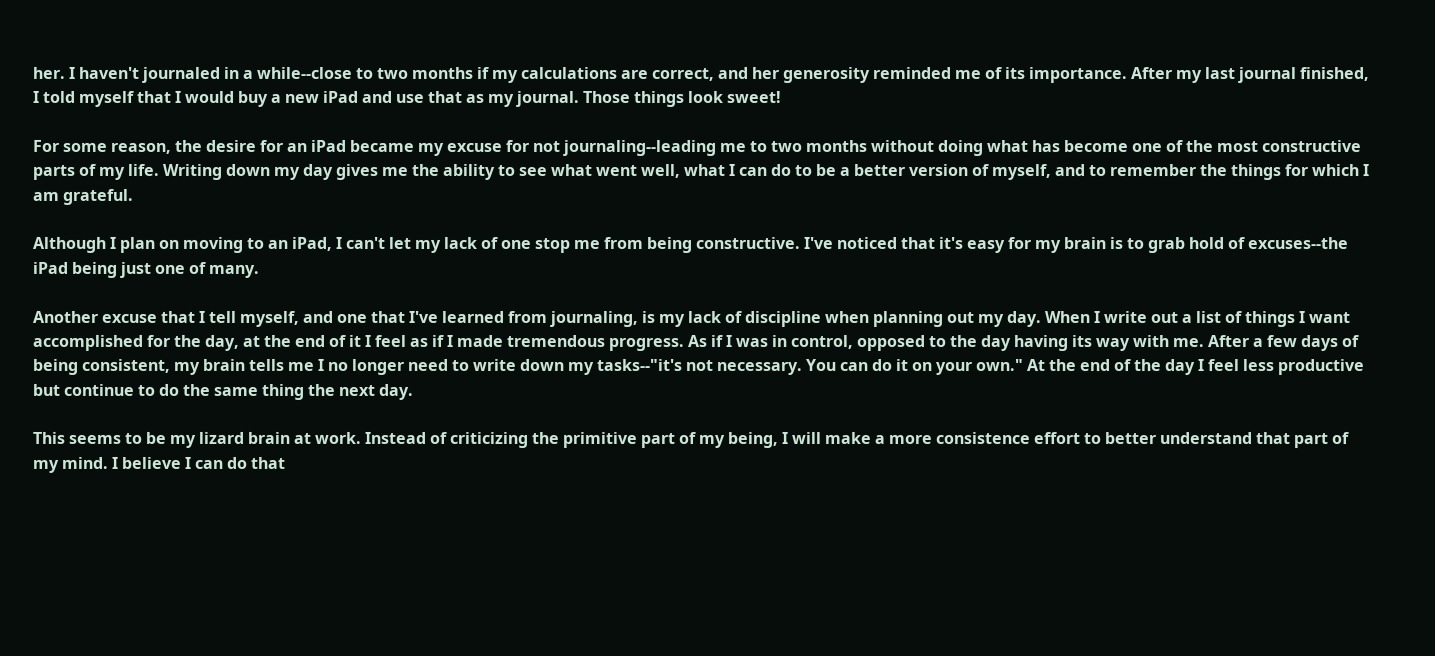her. I haven't journaled in a while--close to two months if my calculations are correct, and her generosity reminded me of its importance. After my last journal finished, I told myself that I would buy a new iPad and use that as my journal. Those things look sweet!

For some reason, the desire for an iPad became my excuse for not journaling--leading me to two months without doing what has become one of the most constructive parts of my life. Writing down my day gives me the ability to see what went well, what I can do to be a better version of myself, and to remember the things for which I am grateful.

Although I plan on moving to an iPad, I can't let my lack of one stop me from being constructive. I've noticed that it's easy for my brain is to grab hold of excuses--the iPad being just one of many.

Another excuse that I tell myself, and one that I've learned from journaling, is my lack of discipline when planning out my day. When I write out a list of things I want accomplished for the day, at the end of it I feel as if I made tremendous progress. As if I was in control, opposed to the day having its way with me. After a few days of being consistent, my brain tells me I no longer need to write down my tasks--"it's not necessary. You can do it on your own." At the end of the day I feel less productive but continue to do the same thing the next day.

This seems to be my lizard brain at work. Instead of criticizing the primitive part of my being, I will make a more consistence effort to better understand that part of my mind. I believe I can do that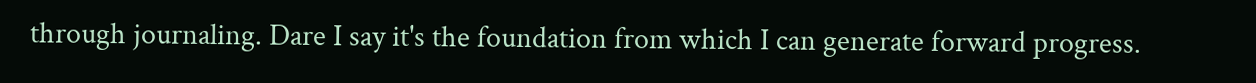through journaling. Dare I say it's the foundation from which I can generate forward progress.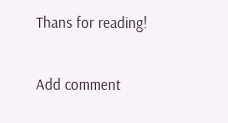Thans for reading!

Add comment